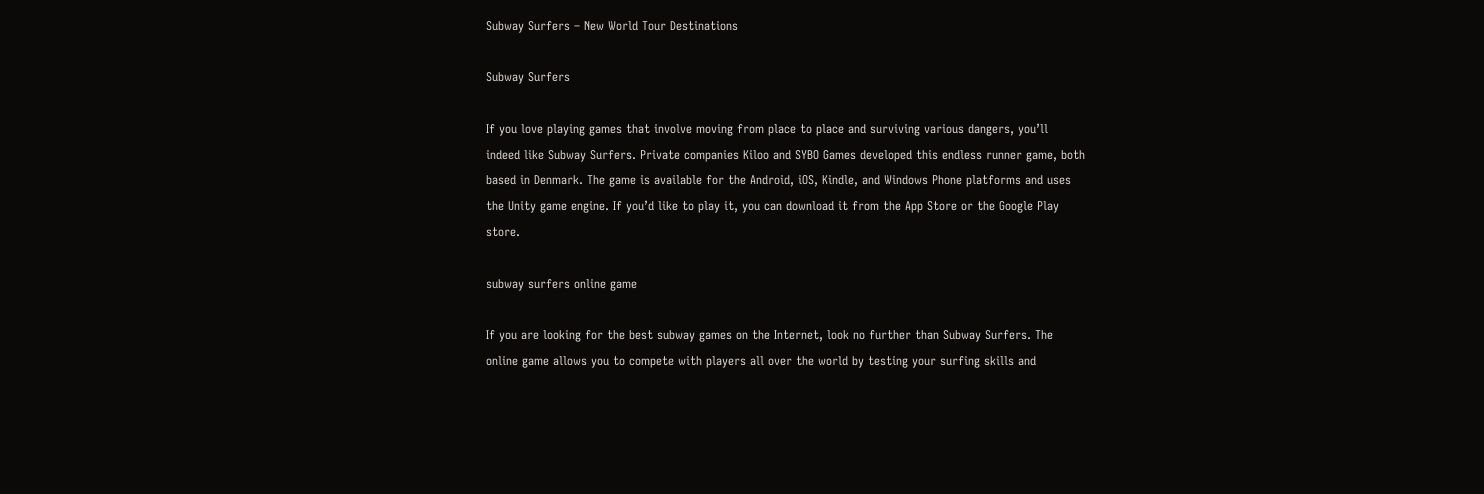Subway Surfers – New World Tour Destinations

Subway Surfers

If you love playing games that involve moving from place to place and surviving various dangers, you’ll indeed like Subway Surfers. Private companies Kiloo and SYBO Games developed this endless runner game, both based in Denmark. The game is available for the Android, iOS, Kindle, and Windows Phone platforms and uses the Unity game engine. If you’d like to play it, you can download it from the App Store or the Google Play store.

subway surfers online game

If you are looking for the best subway games on the Internet, look no further than Subway Surfers. The online game allows you to compete with players all over the world by testing your surfing skills and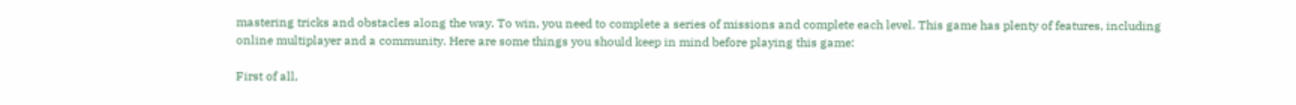mastering tricks and obstacles along the way. To win, you need to complete a series of missions and complete each level. This game has plenty of features, including online multiplayer and a community. Here are some things you should keep in mind before playing this game:

First of all,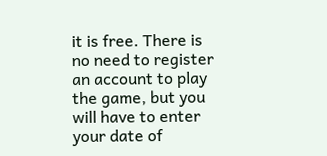it is free. There is no need to register an account to play the game, but you will have to enter your date of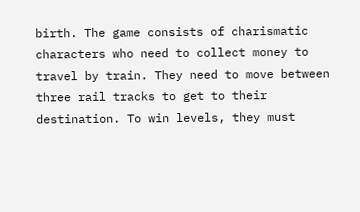birth. The game consists of charismatic characters who need to collect money to travel by train. They need to move between three rail tracks to get to their destination. To win levels, they must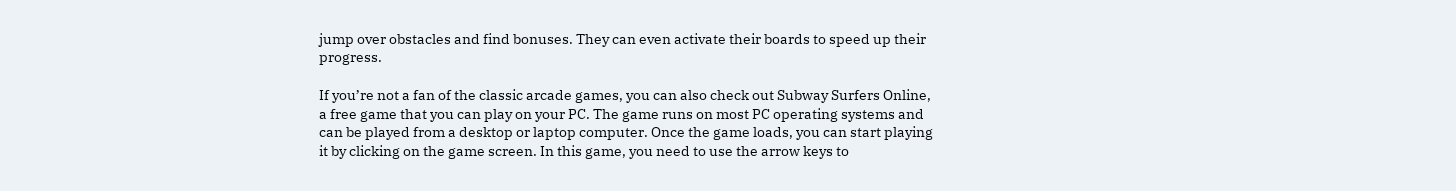jump over obstacles and find bonuses. They can even activate their boards to speed up their progress.

If you’re not a fan of the classic arcade games, you can also check out Subway Surfers Online, a free game that you can play on your PC. The game runs on most PC operating systems and can be played from a desktop or laptop computer. Once the game loads, you can start playing it by clicking on the game screen. In this game, you need to use the arrow keys to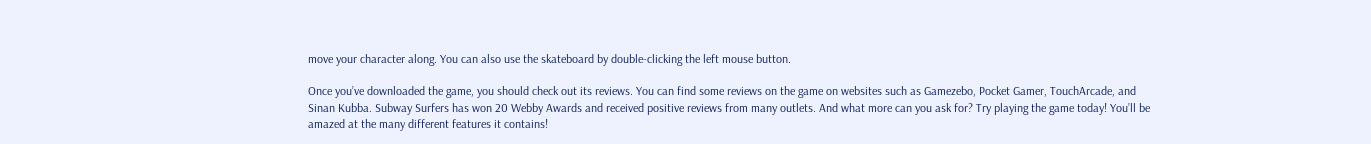move your character along. You can also use the skateboard by double-clicking the left mouse button.

Once you’ve downloaded the game, you should check out its reviews. You can find some reviews on the game on websites such as Gamezebo, Pocket Gamer, TouchArcade, and Sinan Kubba. Subway Surfers has won 20 Webby Awards and received positive reviews from many outlets. And what more can you ask for? Try playing the game today! You’ll be amazed at the many different features it contains!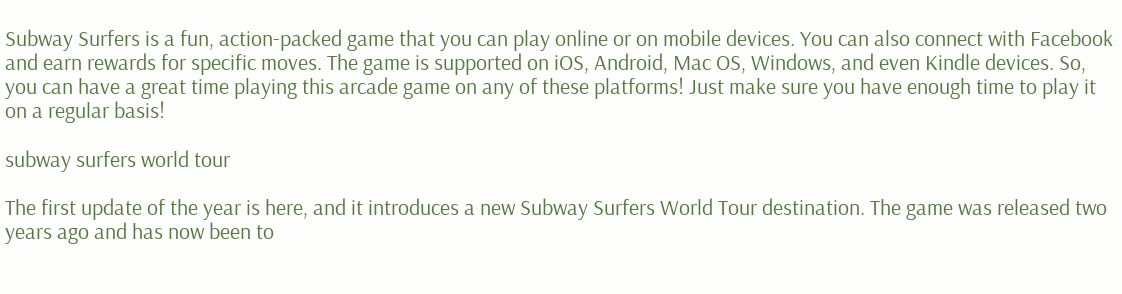Subway Surfers is a fun, action-packed game that you can play online or on mobile devices. You can also connect with Facebook and earn rewards for specific moves. The game is supported on iOS, Android, Mac OS, Windows, and even Kindle devices. So, you can have a great time playing this arcade game on any of these platforms! Just make sure you have enough time to play it on a regular basis!

subway surfers world tour

The first update of the year is here, and it introduces a new Subway Surfers World Tour destination. The game was released two years ago and has now been to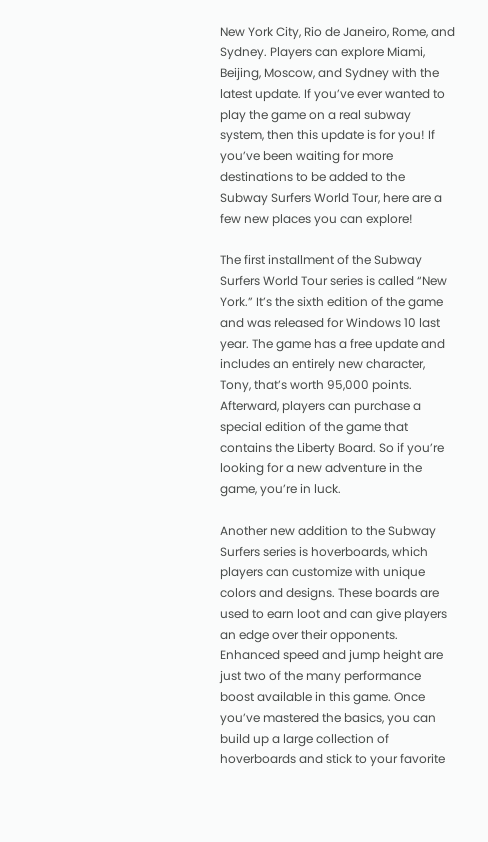New York City, Rio de Janeiro, Rome, and Sydney. Players can explore Miami, Beijing, Moscow, and Sydney with the latest update. If you’ve ever wanted to play the game on a real subway system, then this update is for you! If you’ve been waiting for more destinations to be added to the Subway Surfers World Tour, here are a few new places you can explore!

The first installment of the Subway Surfers World Tour series is called “New York.” It’s the sixth edition of the game and was released for Windows 10 last year. The game has a free update and includes an entirely new character, Tony, that’s worth 95,000 points. Afterward, players can purchase a special edition of the game that contains the Liberty Board. So if you’re looking for a new adventure in the game, you’re in luck.

Another new addition to the Subway Surfers series is hoverboards, which players can customize with unique colors and designs. These boards are used to earn loot and can give players an edge over their opponents. Enhanced speed and jump height are just two of the many performance boost available in this game. Once you’ve mastered the basics, you can build up a large collection of hoverboards and stick to your favorite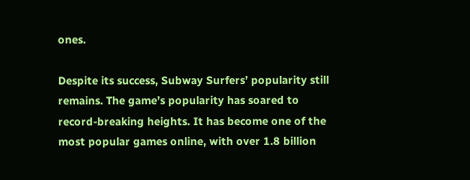ones.

Despite its success, Subway Surfers’ popularity still remains. The game’s popularity has soared to record-breaking heights. It has become one of the most popular games online, with over 1.8 billion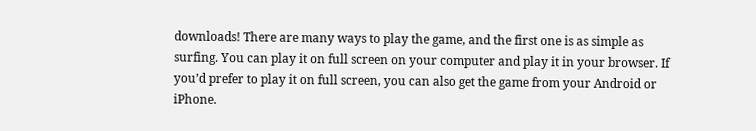downloads! There are many ways to play the game, and the first one is as simple as surfing. You can play it on full screen on your computer and play it in your browser. If you’d prefer to play it on full screen, you can also get the game from your Android or iPhone.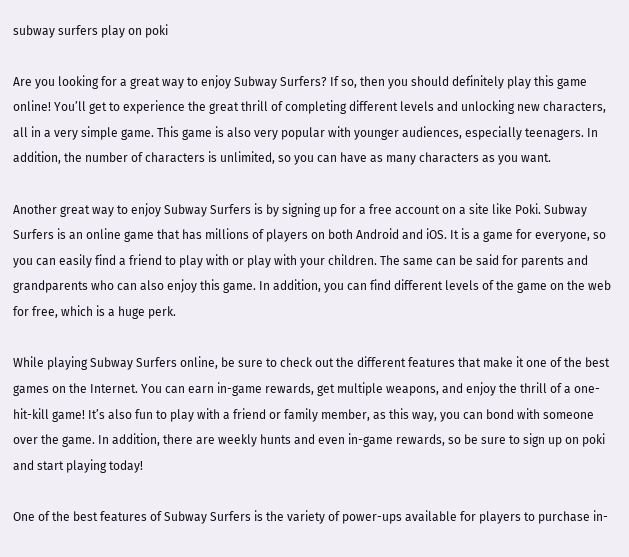subway surfers play on poki

Are you looking for a great way to enjoy Subway Surfers? If so, then you should definitely play this game online! You’ll get to experience the great thrill of completing different levels and unlocking new characters, all in a very simple game. This game is also very popular with younger audiences, especially teenagers. In addition, the number of characters is unlimited, so you can have as many characters as you want.

Another great way to enjoy Subway Surfers is by signing up for a free account on a site like Poki. Subway Surfers is an online game that has millions of players on both Android and iOS. It is a game for everyone, so you can easily find a friend to play with or play with your children. The same can be said for parents and grandparents who can also enjoy this game. In addition, you can find different levels of the game on the web for free, which is a huge perk.

While playing Subway Surfers online, be sure to check out the different features that make it one of the best games on the Internet. You can earn in-game rewards, get multiple weapons, and enjoy the thrill of a one-hit-kill game! It’s also fun to play with a friend or family member, as this way, you can bond with someone over the game. In addition, there are weekly hunts and even in-game rewards, so be sure to sign up on poki and start playing today!

One of the best features of Subway Surfers is the variety of power-ups available for players to purchase in-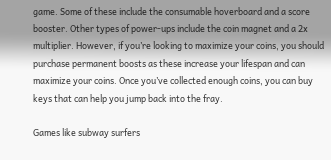game. Some of these include the consumable hoverboard and a score booster. Other types of power-ups include the coin magnet and a 2x multiplier. However, if you’re looking to maximize your coins, you should purchase permanent boosts as these increase your lifespan and can maximize your coins. Once you’ve collected enough coins, you can buy keys that can help you jump back into the fray.

Games like subway surfers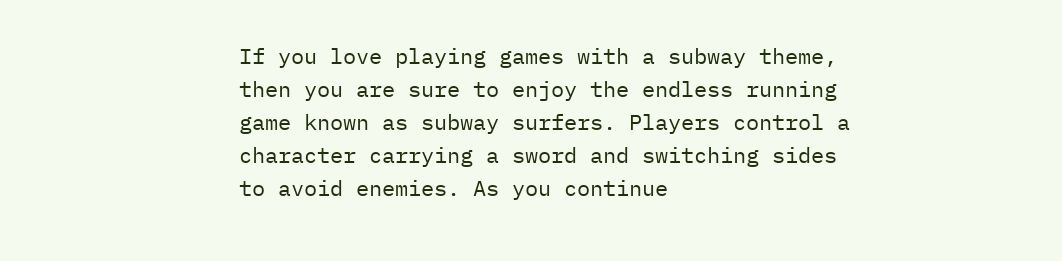If you love playing games with a subway theme, then you are sure to enjoy the endless running game known as subway surfers. Players control a character carrying a sword and switching sides to avoid enemies. As you continue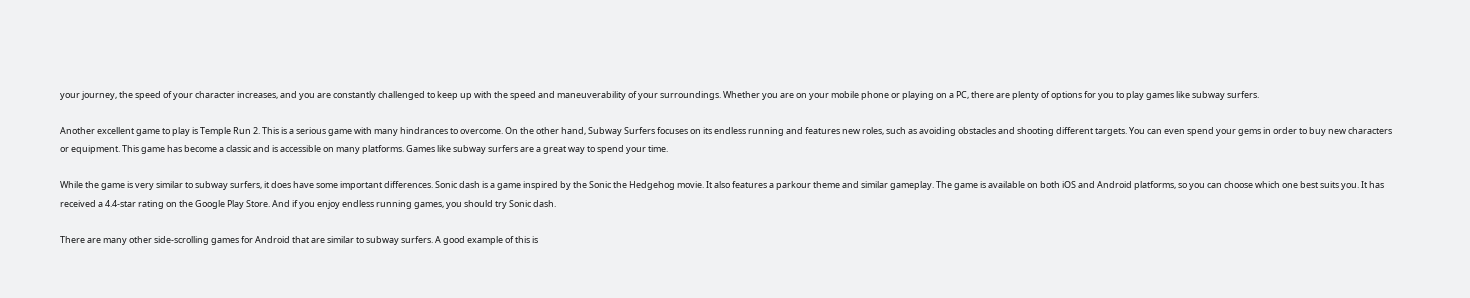your journey, the speed of your character increases, and you are constantly challenged to keep up with the speed and maneuverability of your surroundings. Whether you are on your mobile phone or playing on a PC, there are plenty of options for you to play games like subway surfers.

Another excellent game to play is Temple Run 2. This is a serious game with many hindrances to overcome. On the other hand, Subway Surfers focuses on its endless running and features new roles, such as avoiding obstacles and shooting different targets. You can even spend your gems in order to buy new characters or equipment. This game has become a classic and is accessible on many platforms. Games like subway surfers are a great way to spend your time.

While the game is very similar to subway surfers, it does have some important differences. Sonic dash is a game inspired by the Sonic the Hedgehog movie. It also features a parkour theme and similar gameplay. The game is available on both iOS and Android platforms, so you can choose which one best suits you. It has received a 4.4-star rating on the Google Play Store. And if you enjoy endless running games, you should try Sonic dash.

There are many other side-scrolling games for Android that are similar to subway surfers. A good example of this is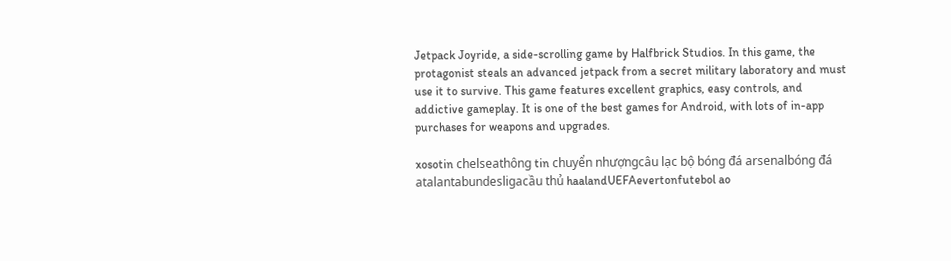Jetpack Joyride, a side-scrolling game by Halfbrick Studios. In this game, the protagonist steals an advanced jetpack from a secret military laboratory and must use it to survive. This game features excellent graphics, easy controls, and addictive gameplay. It is one of the best games for Android, with lots of in-app purchases for weapons and upgrades.

xosotin chelseathông tin chuyển nhượngcâu lạc bộ bóng đá arsenalbóng đá atalantabundesligacầu thủ haalandUEFAevertonfutebol ao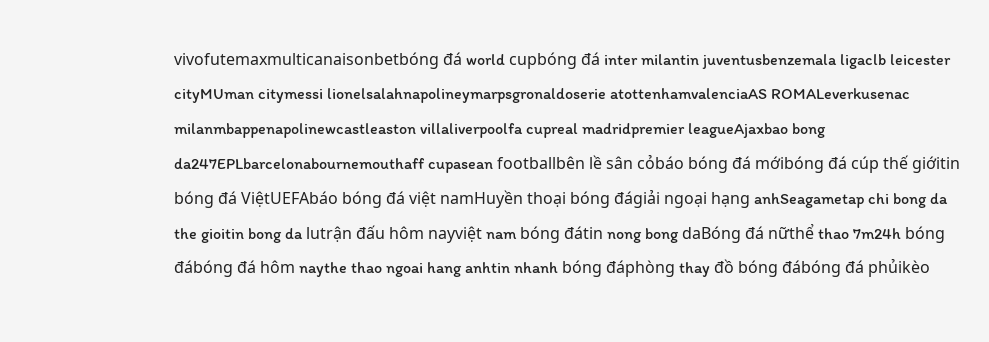vivofutemaxmulticanaisonbetbóng đá world cupbóng đá inter milantin juventusbenzemala ligaclb leicester cityMUman citymessi lionelsalahnapolineymarpsgronaldoserie atottenhamvalenciaAS ROMALeverkusenac milanmbappenapolinewcastleaston villaliverpoolfa cupreal madridpremier leagueAjaxbao bong da247EPLbarcelonabournemouthaff cupasean footballbên lề sân cỏbáo bóng đá mớibóng đá cúp thế giớitin bóng đá ViệtUEFAbáo bóng đá việt namHuyền thoại bóng đágiải ngoại hạng anhSeagametap chi bong da the gioitin bong da lutrận đấu hôm nayviệt nam bóng đátin nong bong daBóng đá nữthể thao 7m24h bóng đábóng đá hôm naythe thao ngoai hang anhtin nhanh bóng đáphòng thay đồ bóng đábóng đá phủikèo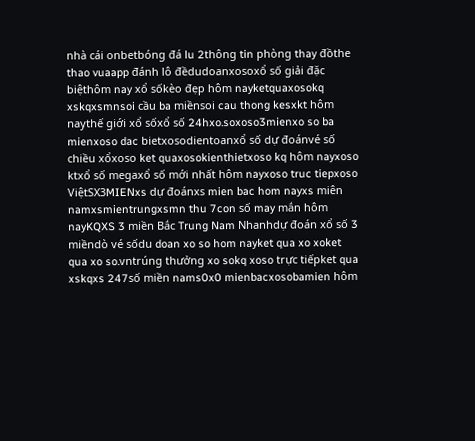nhà cái onbetbóng đá lu 2thông tin phòng thay đồthe thao vuaapp đánh lô đềdudoanxosoxổ số giải đặc biệthôm nay xổ sốkèo đẹp hôm nayketquaxosokq xskqxsmnsoi cầu ba miềnsoi cau thong kesxkt hôm naythế giới xổ sốxổ số 24hxo.soxoso3mienxo so ba mienxoso dac bietxosodientoanxổ số dự đoánvé số chiều xổxoso ket quaxosokienthietxoso kq hôm nayxoso ktxổ số megaxổ số mới nhất hôm nayxoso truc tiepxoso ViệtSX3MIENxs dự đoánxs mien bac hom nayxs miên namxsmientrungxsmn thu 7con số may mắn hôm nayKQXS 3 miền Bắc Trung Nam Nhanhdự đoán xổ số 3 miềndò vé sốdu doan xo so hom nayket qua xo xoket qua xo so.vntrúng thưởng xo sokq xoso trực tiếpket qua xskqxs 247số miền nams0x0 mienbacxosobamien hôm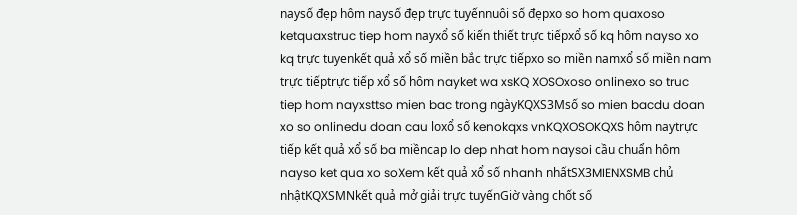naysố đẹp hôm naysố đẹp trực tuyếnnuôi số đẹpxo so hom quaxoso ketquaxstruc tiep hom nayxổ số kiến thiết trực tiếpxổ số kq hôm nayso xo kq trực tuyenkết quả xổ số miền bắc trực tiếpxo so miền namxổ số miền nam trực tiếptrực tiếp xổ số hôm nayket wa xsKQ XOSOxoso onlinexo so truc tiep hom nayxsttso mien bac trong ngàyKQXS3Msố so mien bacdu doan xo so onlinedu doan cau loxổ số kenokqxs vnKQXOSOKQXS hôm naytrực tiếp kết quả xổ số ba miềncap lo dep nhat hom naysoi cầu chuẩn hôm nayso ket qua xo soXem kết quả xổ số nhanh nhấtSX3MIENXSMB chủ nhậtKQXSMNkết quả mở giải trực tuyếnGiờ vàng chốt số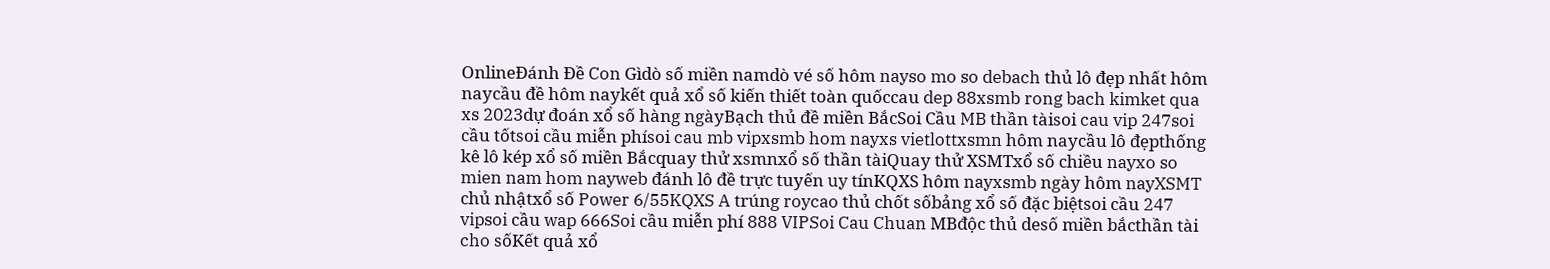OnlineĐánh Đề Con Gìdò số miền namdò vé số hôm nayso mo so debach thủ lô đẹp nhất hôm naycầu đề hôm naykết quả xổ số kiến thiết toàn quốccau dep 88xsmb rong bach kimket qua xs 2023dự đoán xổ số hàng ngàyBạch thủ đề miền BắcSoi Cầu MB thần tàisoi cau vip 247soi cầu tốtsoi cầu miễn phísoi cau mb vipxsmb hom nayxs vietlottxsmn hôm naycầu lô đẹpthống kê lô kép xổ số miền Bắcquay thử xsmnxổ số thần tàiQuay thử XSMTxổ số chiều nayxo so mien nam hom nayweb đánh lô đề trực tuyến uy tínKQXS hôm nayxsmb ngày hôm nayXSMT chủ nhậtxổ số Power 6/55KQXS A trúng roycao thủ chốt sốbảng xổ số đặc biệtsoi cầu 247 vipsoi cầu wap 666Soi cầu miễn phí 888 VIPSoi Cau Chuan MBđộc thủ desố miền bắcthần tài cho sốKết quả xổ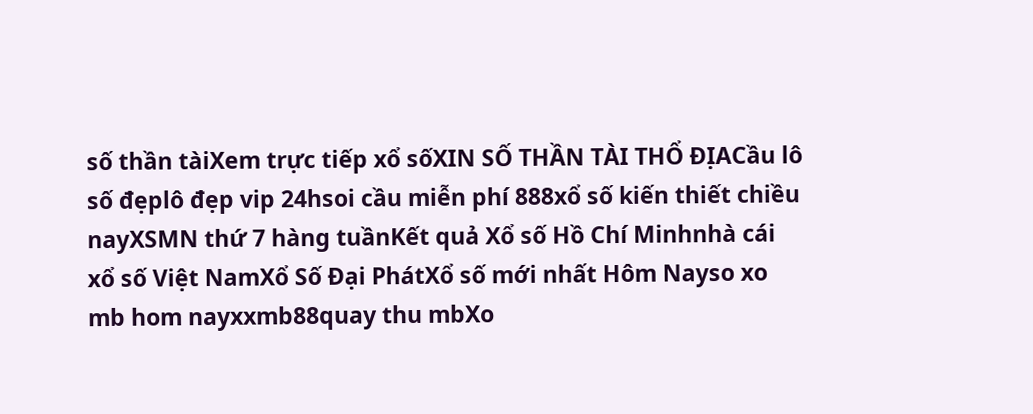số thần tàiXem trực tiếp xổ sốXIN SỐ THẦN TÀI THỔ ĐỊACầu lô số đẹplô đẹp vip 24hsoi cầu miễn phí 888xổ số kiến thiết chiều nayXSMN thứ 7 hàng tuầnKết quả Xổ số Hồ Chí Minhnhà cái xổ số Việt NamXổ Số Đại PhátXổ số mới nhất Hôm Nayso xo mb hom nayxxmb88quay thu mbXo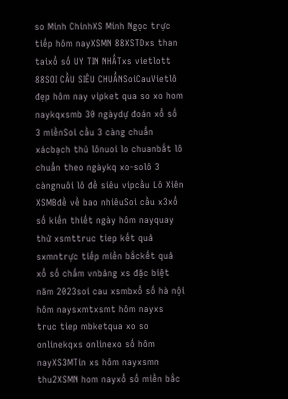so Minh ChinhXS Minh Ngọc trực tiếp hôm nayXSMN 88XSTDxs than taixổ số UY TIN NHẤTxs vietlott 88SOI CẦU SIÊU CHUẨNSoiCauVietlô đẹp hôm nay vipket qua so xo hom naykqxsmb 30 ngàydự đoán xổ số 3 miềnSoi cầu 3 càng chuẩn xácbạch thủ lônuoi lo chuanbắt lô chuẩn theo ngàykq xo-solô 3 càngnuôi lô đề siêu vipcầu Lô Xiên XSMBđề về bao nhiêuSoi cầu x3xổ số kiến thiết ngày hôm nayquay thử xsmttruc tiep kết quả sxmntrực tiếp miền bắckết quả xổ số chấm vnbảng xs đặc biệt năm 2023soi cau xsmbxổ số hà nội hôm naysxmtxsmt hôm nayxs truc tiep mbketqua xo so onlinekqxs onlinexo số hôm nayXS3MTin xs hôm nayxsmn thu2XSMN hom nayxổ số miền bắc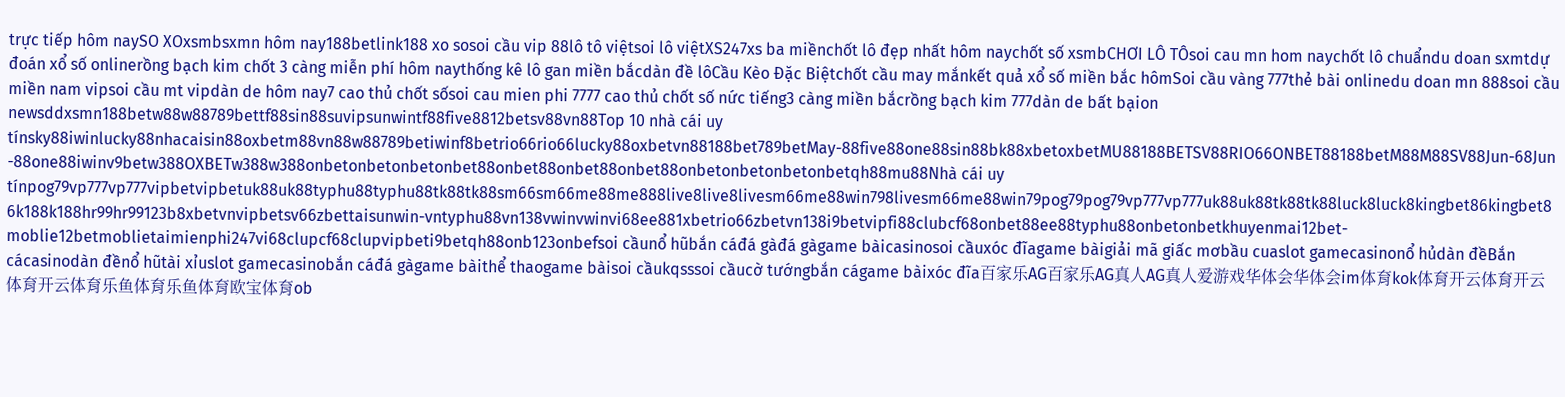trực tiếp hôm naySO XOxsmbsxmn hôm nay188betlink188 xo sosoi cầu vip 88lô tô việtsoi lô việtXS247xs ba miềnchốt lô đẹp nhất hôm naychốt số xsmbCHƠI LÔ TÔsoi cau mn hom naychốt lô chuẩndu doan sxmtdự đoán xổ số onlinerồng bạch kim chốt 3 càng miễn phí hôm naythống kê lô gan miền bắcdàn đề lôCầu Kèo Đặc Biệtchốt cầu may mắnkết quả xổ số miền bắc hômSoi cầu vàng 777thẻ bài onlinedu doan mn 888soi cầu miền nam vipsoi cầu mt vipdàn de hôm nay7 cao thủ chốt sốsoi cau mien phi 7777 cao thủ chốt số nức tiếng3 càng miền bắcrồng bạch kim 777dàn de bất bạion newsddxsmn188betw88w88789bettf88sin88suvipsunwintf88five8812betsv88vn88Top 10 nhà cái uy tínsky88iwinlucky88nhacaisin88oxbetm88vn88w88789betiwinf8betrio66rio66lucky88oxbetvn88188bet789betMay-88five88one88sin88bk88xbetoxbetMU88188BETSV88RIO66ONBET88188betM88M88SV88Jun-68Jun-88one88iwinv9betw388OXBETw388w388onbetonbetonbetonbet88onbet88onbet88onbet88onbetonbetonbetonbetqh88mu88Nhà cái uy tínpog79vp777vp777vipbetvipbetuk88uk88typhu88typhu88tk88tk88sm66sm66me88me888live8live8livesm66me88win798livesm66me88win79pog79pog79vp777vp777uk88uk88tk88tk88luck8luck8kingbet86kingbet86k188k188hr99hr99123b8xbetvnvipbetsv66zbettaisunwin-vntyphu88vn138vwinvwinvi68ee881xbetrio66zbetvn138i9betvipfi88clubcf68onbet88ee88typhu88onbetonbetkhuyenmai12bet-moblie12betmoblietaimienphi247vi68clupcf68clupvipbeti9betqh88onb123onbefsoi cầunổ hũbắn cáđá gàđá gàgame bàicasinosoi cầuxóc đĩagame bàigiải mã giấc mơbầu cuaslot gamecasinonổ hủdàn đềBắn cácasinodàn đềnổ hũtài xỉuslot gamecasinobắn cáđá gàgame bàithể thaogame bàisoi cầukqsssoi cầucờ tướngbắn cágame bàixóc đĩa百家乐AG百家乐AG真人AG真人爱游戏华体会华体会im体育kok体育开云体育开云体育开云体育乐鱼体育乐鱼体育欧宝体育ob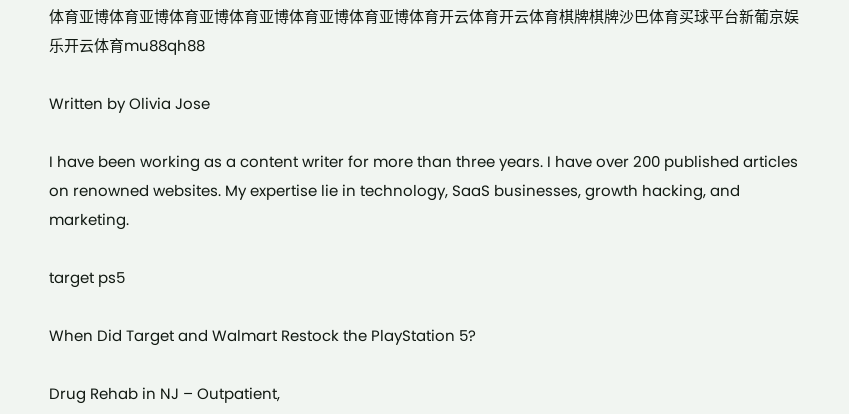体育亚博体育亚博体育亚博体育亚博体育亚博体育亚博体育开云体育开云体育棋牌棋牌沙巴体育买球平台新葡京娱乐开云体育mu88qh88

Written by Olivia Jose

I have been working as a content writer for more than three years. I have over 200 published articles on renowned websites. My expertise lie in technology, SaaS businesses, growth hacking, and marketing.

target ps5

When Did Target and Walmart Restock the PlayStation 5?

Drug Rehab in NJ – Outpatient,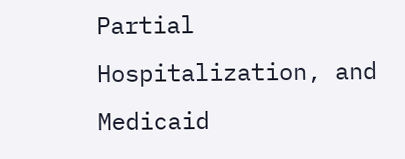Partial Hospitalization, and Medicaid